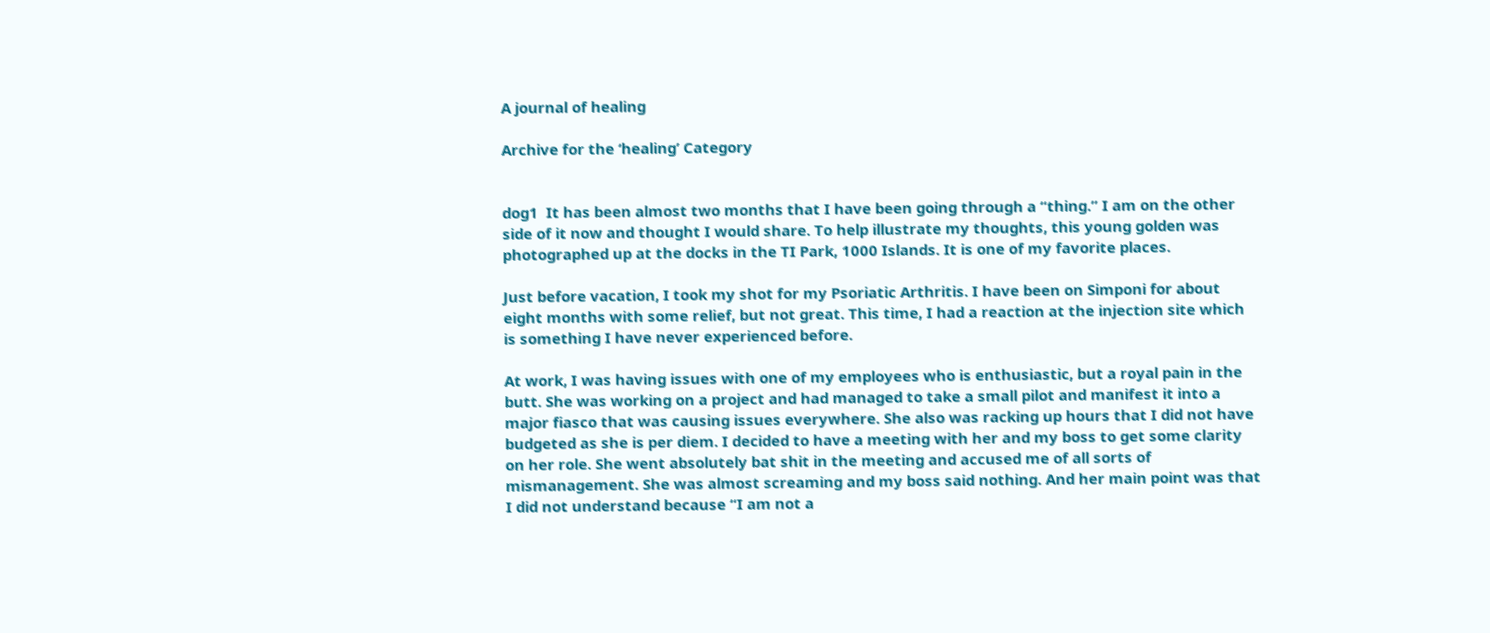A journal of healing

Archive for the ‘healing’ Category


dog1  It has been almost two months that I have been going through a “thing.” I am on the other side of it now and thought I would share. To help illustrate my thoughts, this young golden was photographed up at the docks in the TI Park, 1000 Islands. It is one of my favorite places.

Just before vacation, I took my shot for my Psoriatic Arthritis. I have been on Simponi for about eight months with some relief, but not great. This time, I had a reaction at the injection site which is something I have never experienced before.

At work, I was having issues with one of my employees who is enthusiastic, but a royal pain in the butt. She was working on a project and had managed to take a small pilot and manifest it into a major fiasco that was causing issues everywhere. She also was racking up hours that I did not have budgeted as she is per diem. I decided to have a meeting with her and my boss to get some clarity on her role. She went absolutely bat shit in the meeting and accused me of all sorts of mismanagement. She was almost screaming and my boss said nothing. And her main point was that I did not understand because “I am not a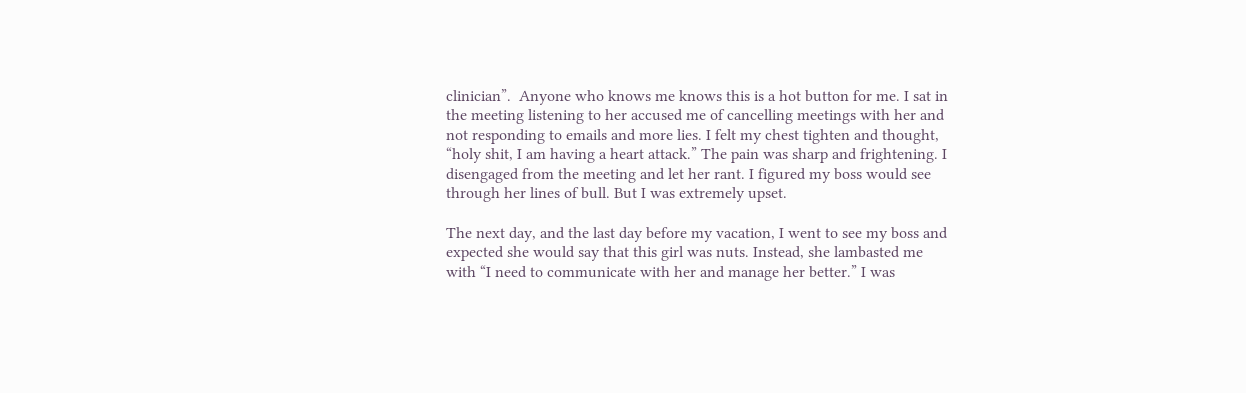clinician”.  Anyone who knows me knows this is a hot button for me. I sat in the meeting listening to her accused me of cancelling meetings with her and not responding to emails and more lies. I felt my chest tighten and thought, “holy shit, I am having a heart attack.” The pain was sharp and frightening. I disengaged from the meeting and let her rant. I figured my boss would see through her lines of bull. But I was extremely upset.

The next day, and the last day before my vacation, I went to see my boss and expected she would say that this girl was nuts. Instead, she lambasted me with “I need to communicate with her and manage her better.” I was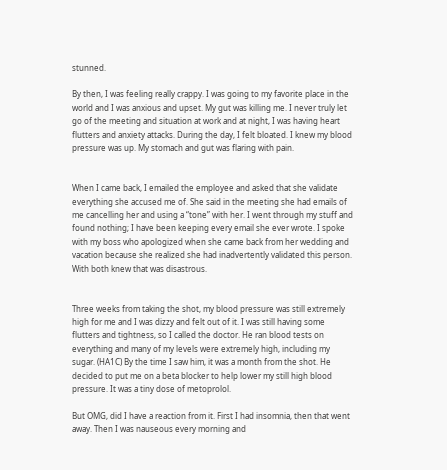stunned.

By then, I was feeling really crappy. I was going to my favorite place in the world and I was anxious and upset. My gut was killing me. I never truly let go of the meeting and situation at work and at night, I was having heart flutters and anxiety attacks. During the day, I felt bloated. I knew my blood pressure was up. My stomach and gut was flaring with pain.


When I came back, I emailed the employee and asked that she validate everything she accused me of. She said in the meeting she had emails of me cancelling her and using a “tone” with her. I went through my stuff and found nothing; I have been keeping every email she ever wrote. I spoke with my boss who apologized when she came back from her wedding and vacation because she realized she had inadvertently validated this person. With both knew that was disastrous.


Three weeks from taking the shot, my blood pressure was still extremely high for me and I was dizzy and felt out of it. I was still having some flutters and tightness, so I called the doctor. He ran blood tests on everything and many of my levels were extremely high, including my sugar. (HA1C) By the time I saw him, it was a month from the shot. He decided to put me on a beta blocker to help lower my still high blood pressure. It was a tiny dose of metoprolol.

But OMG, did I have a reaction from it. First I had insomnia, then that went away. Then I was nauseous every morning and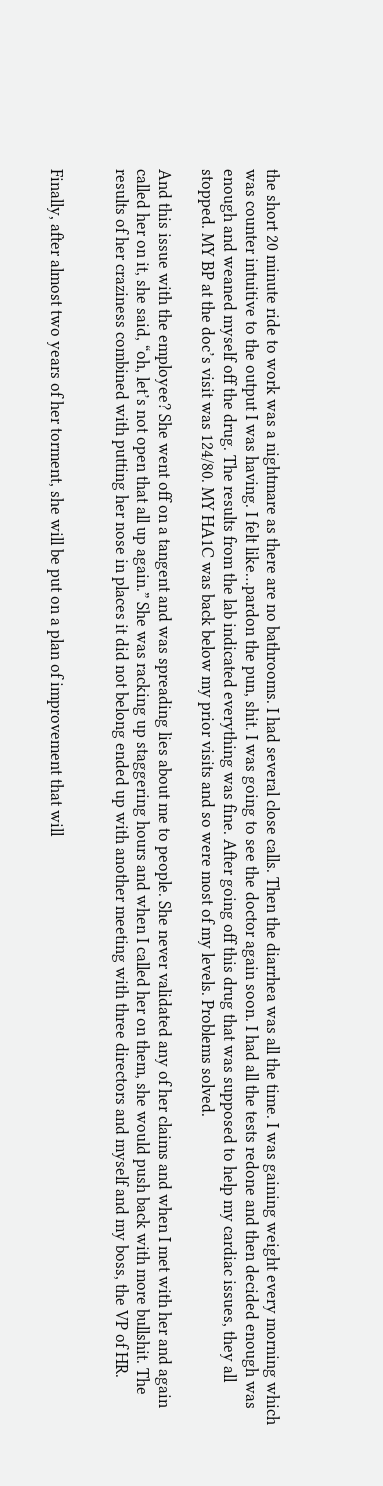the short 20 minute ride to work was a nightmare as there are no bathrooms. I had several close calls. Then the diarrhea was all the time. I was gaining weight every morning which was counter intuitive to the output I was having. I felt like…pardon the pun, shit. I was going to see the doctor again soon. I had all the tests redone and then decided enough was enough and weaned myself off the drug. The results from the lab indicated everything was fine. After going off this drug that was supposed to help my cardiac issues, they all stopped. MY BP at the doc’s visit was 124/80. MY HA1C was back below my prior visits and so were most of my levels. Problems solved.

And this issue with the employee? She went off on a tangent and was spreading lies about me to people. She never validated any of her claims and when I met with her and again called her on it, she said, “oh, let’s not open that all up again.” She was racking up staggering hours and when I called her on them, she would push back with more bullshit. The results of her craziness combined with putting her nose in places it did not belong ended up with another meeting with three directors and myself and my boss, the VP of HR.


Finally, after almost two years of her torment, she will be put on a plan of improvement that will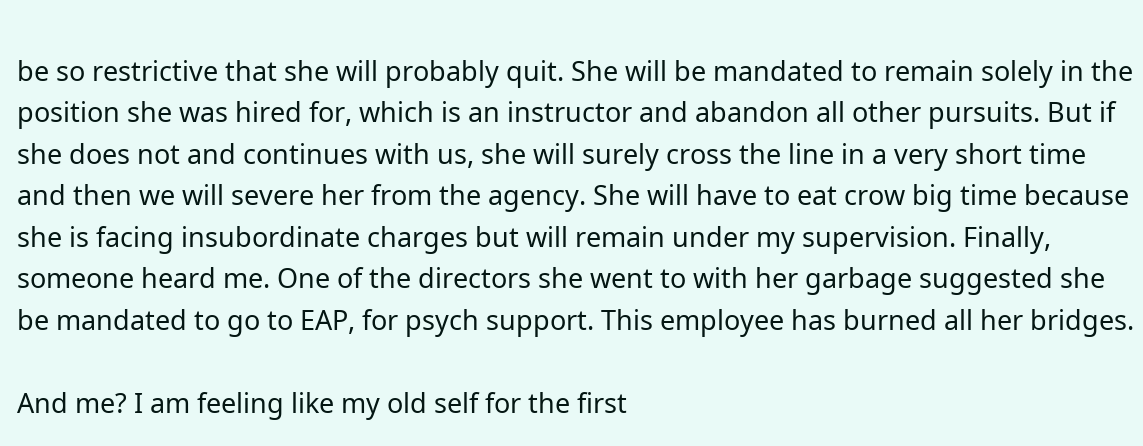be so restrictive that she will probably quit. She will be mandated to remain solely in the position she was hired for, which is an instructor and abandon all other pursuits. But if she does not and continues with us, she will surely cross the line in a very short time and then we will severe her from the agency. She will have to eat crow big time because she is facing insubordinate charges but will remain under my supervision. Finally, someone heard me. One of the directors she went to with her garbage suggested she be mandated to go to EAP, for psych support. This employee has burned all her bridges.

And me? I am feeling like my old self for the first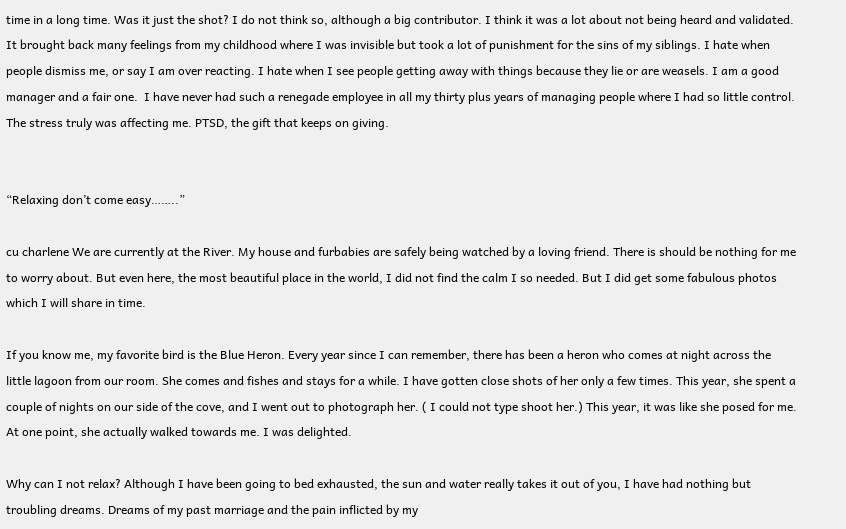time in a long time. Was it just the shot? I do not think so, although a big contributor. I think it was a lot about not being heard and validated. It brought back many feelings from my childhood where I was invisible but took a lot of punishment for the sins of my siblings. I hate when people dismiss me, or say I am over reacting. I hate when I see people getting away with things because they lie or are weasels. I am a good manager and a fair one.  I have never had such a renegade employee in all my thirty plus years of managing people where I had so little control. The stress truly was affecting me. PTSD, the gift that keeps on giving.


“Relaxing don’t come easy……..”

cu charlene We are currently at the River. My house and furbabies are safely being watched by a loving friend. There is should be nothing for me to worry about. But even here, the most beautiful place in the world, I did not find the calm I so needed. But I did get some fabulous photos which I will share in time.

If you know me, my favorite bird is the Blue Heron. Every year since I can remember, there has been a heron who comes at night across the little lagoon from our room. She comes and fishes and stays for a while. I have gotten close shots of her only a few times. This year, she spent a couple of nights on our side of the cove, and I went out to photograph her. ( I could not type shoot her.) This year, it was like she posed for me.  At one point, she actually walked towards me. I was delighted.

Why can I not relax? Although I have been going to bed exhausted, the sun and water really takes it out of you, I have had nothing but troubling dreams. Dreams of my past marriage and the pain inflicted by my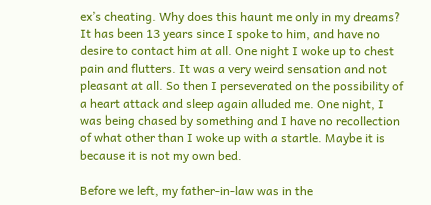ex’s cheating. Why does this haunt me only in my dreams? It has been 13 years since I spoke to him, and have no desire to contact him at all. One night I woke up to chest pain and flutters. It was a very weird sensation and not pleasant at all. So then I perseverated on the possibility of a heart attack and sleep again alluded me. One night, I was being chased by something and I have no recollection of what other than I woke up with a startle. Maybe it is because it is not my own bed.

Before we left, my father-in-law was in the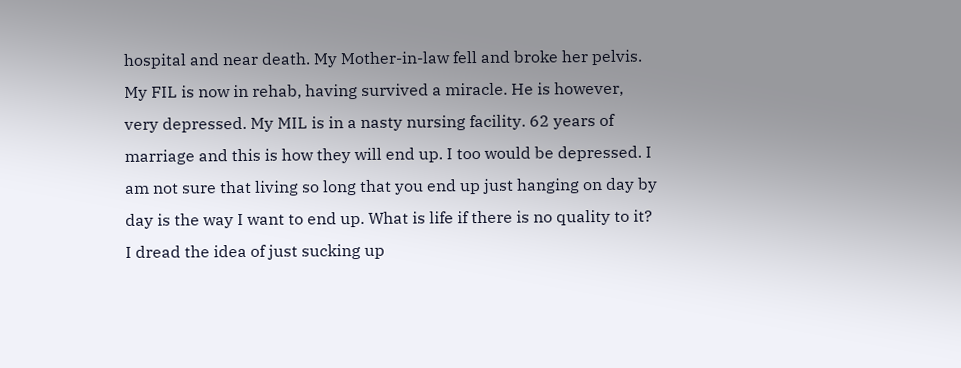hospital and near death. My Mother-in-law fell and broke her pelvis. My FIL is now in rehab, having survived a miracle. He is however, very depressed. My MIL is in a nasty nursing facility. 62 years of marriage and this is how they will end up. I too would be depressed. I am not sure that living so long that you end up just hanging on day by day is the way I want to end up. What is life if there is no quality to it? I dread the idea of just sucking up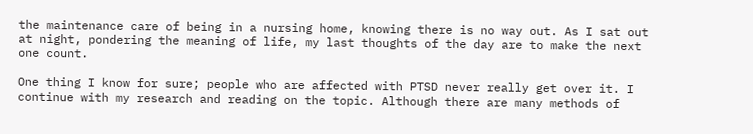the maintenance care of being in a nursing home, knowing there is no way out. As I sat out at night, pondering the meaning of life, my last thoughts of the day are to make the next one count.

One thing I know for sure; people who are affected with PTSD never really get over it. I continue with my research and reading on the topic. Although there are many methods of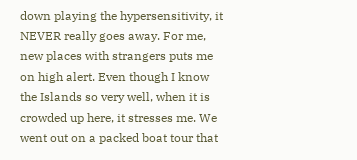down playing the hypersensitivity, it NEVER really goes away. For me, new places with strangers puts me on high alert. Even though I know the Islands so very well, when it is crowded up here, it stresses me. We went out on a packed boat tour that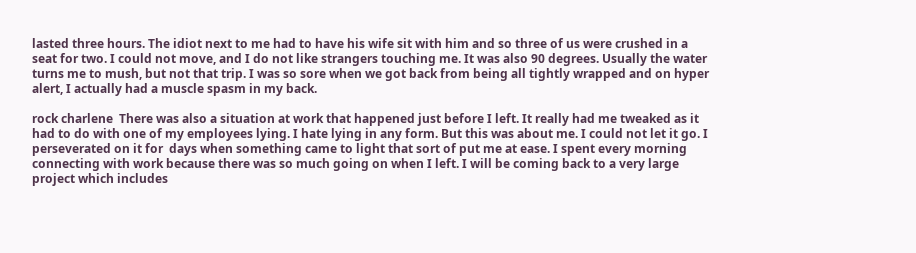lasted three hours. The idiot next to me had to have his wife sit with him and so three of us were crushed in a seat for two. I could not move, and I do not like strangers touching me. It was also 90 degrees. Usually the water turns me to mush, but not that trip. I was so sore when we got back from being all tightly wrapped and on hyper alert, I actually had a muscle spasm in my back.

rock charlene  There was also a situation at work that happened just before I left. It really had me tweaked as it had to do with one of my employees lying. I hate lying in any form. But this was about me. I could not let it go. I perseverated on it for  days when something came to light that sort of put me at ease. I spent every morning connecting with work because there was so much going on when I left. I will be coming back to a very large project which includes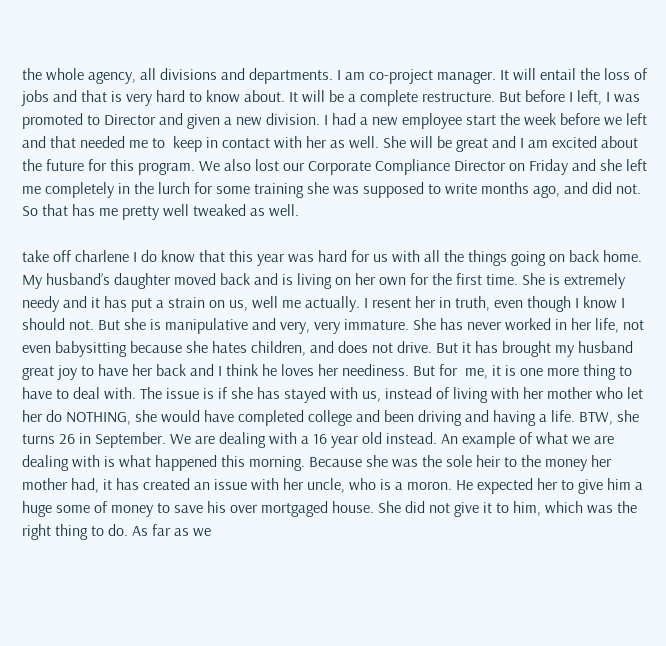the whole agency, all divisions and departments. I am co-project manager. It will entail the loss of jobs and that is very hard to know about. It will be a complete restructure. But before I left, I was promoted to Director and given a new division. I had a new employee start the week before we left and that needed me to  keep in contact with her as well. She will be great and I am excited about the future for this program. We also lost our Corporate Compliance Director on Friday and she left me completely in the lurch for some training she was supposed to write months ago, and did not. So that has me pretty well tweaked as well.

take off charlene I do know that this year was hard for us with all the things going on back home. My husband’s daughter moved back and is living on her own for the first time. She is extremely needy and it has put a strain on us, well me actually. I resent her in truth, even though I know I should not. But she is manipulative and very, very immature. She has never worked in her life, not even babysitting because she hates children, and does not drive. But it has brought my husband great joy to have her back and I think he loves her neediness. But for  me, it is one more thing to have to deal with. The issue is if she has stayed with us, instead of living with her mother who let her do NOTHING, she would have completed college and been driving and having a life. BTW, she turns 26 in September. We are dealing with a 16 year old instead. An example of what we are dealing with is what happened this morning. Because she was the sole heir to the money her mother had, it has created an issue with her uncle, who is a moron. He expected her to give him a huge some of money to save his over mortgaged house. She did not give it to him, which was the right thing to do. As far as we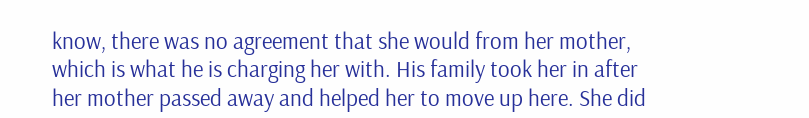know, there was no agreement that she would from her mother, which is what he is charging her with. His family took her in after her mother passed away and helped her to move up here. She did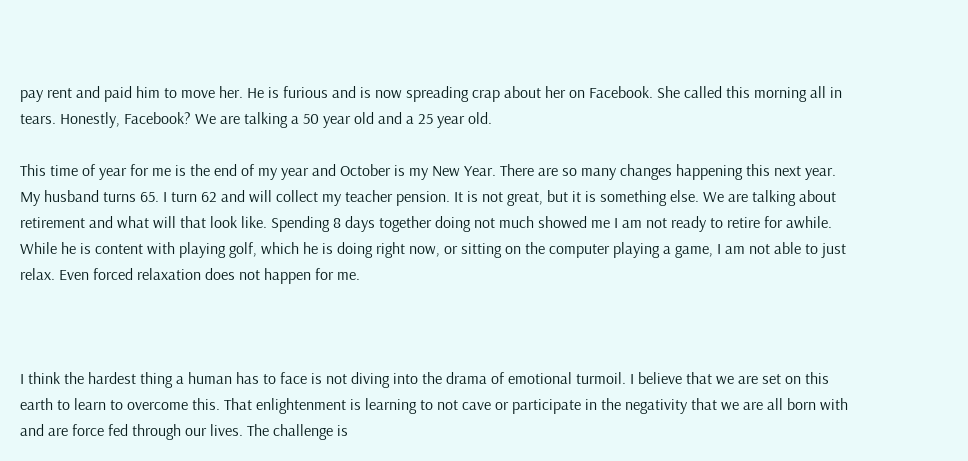pay rent and paid him to move her. He is furious and is now spreading crap about her on Facebook. She called this morning all in tears. Honestly, Facebook? We are talking a 50 year old and a 25 year old.

This time of year for me is the end of my year and October is my New Year. There are so many changes happening this next year. My husband turns 65. I turn 62 and will collect my teacher pension. It is not great, but it is something else. We are talking about retirement and what will that look like. Spending 8 days together doing not much showed me I am not ready to retire for awhile. While he is content with playing golf, which he is doing right now, or sitting on the computer playing a game, I am not able to just relax. Even forced relaxation does not happen for me.



I think the hardest thing a human has to face is not diving into the drama of emotional turmoil. I believe that we are set on this earth to learn to overcome this. That enlightenment is learning to not cave or participate in the negativity that we are all born with and are force fed through our lives. The challenge is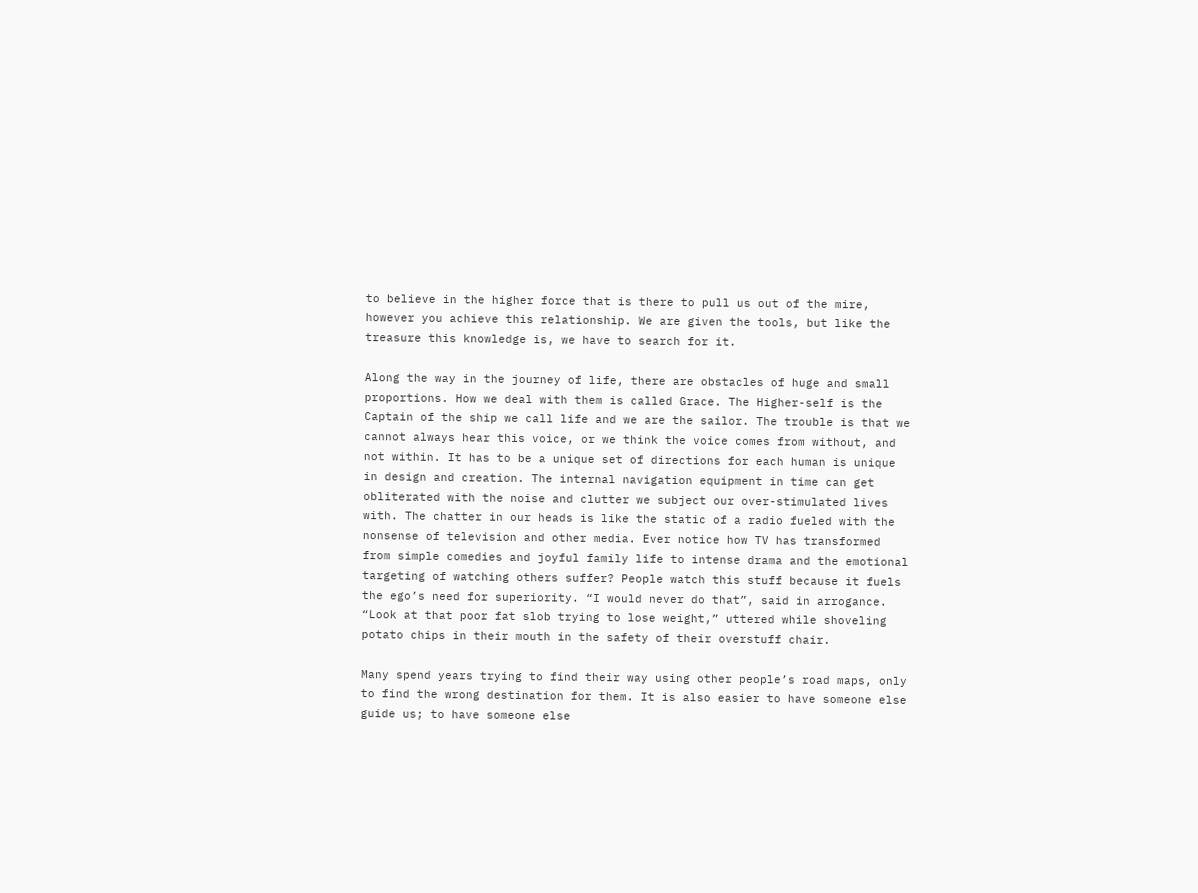to believe in the higher force that is there to pull us out of the mire, however you achieve this relationship. We are given the tools, but like the treasure this knowledge is, we have to search for it.

Along the way in the journey of life, there are obstacles of huge and small proportions. How we deal with them is called Grace. The Higher-self is the Captain of the ship we call life and we are the sailor. The trouble is that we cannot always hear this voice, or we think the voice comes from without, and not within. It has to be a unique set of directions for each human is unique in design and creation. The internal navigation equipment in time can get obliterated with the noise and clutter we subject our over-stimulated lives with. The chatter in our heads is like the static of a radio fueled with the nonsense of television and other media. Ever notice how TV has transformed from simple comedies and joyful family life to intense drama and the emotional targeting of watching others suffer? People watch this stuff because it fuels the ego’s need for superiority. “I would never do that”, said in arrogance. “Look at that poor fat slob trying to lose weight,” uttered while shoveling potato chips in their mouth in the safety of their overstuff chair.

Many spend years trying to find their way using other people’s road maps, only to find the wrong destination for them. It is also easier to have someone else guide us; to have someone else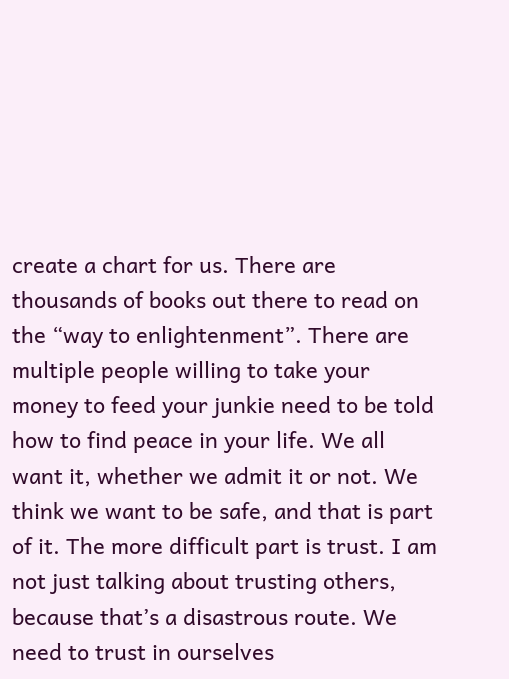create a chart for us. There are thousands of books out there to read on the “way to enlightenment”. There are multiple people willing to take your money to feed your junkie need to be told how to find peace in your life. We all want it, whether we admit it or not. We think we want to be safe, and that is part of it. The more difficult part is trust. I am not just talking about trusting others, because that’s a disastrous route. We need to trust in ourselves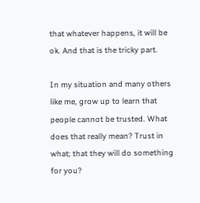that whatever happens, it will be ok. And that is the tricky part.

In my situation and many others like me, grow up to learn that people cannot be trusted. What does that really mean? Trust in what; that they will do something for you?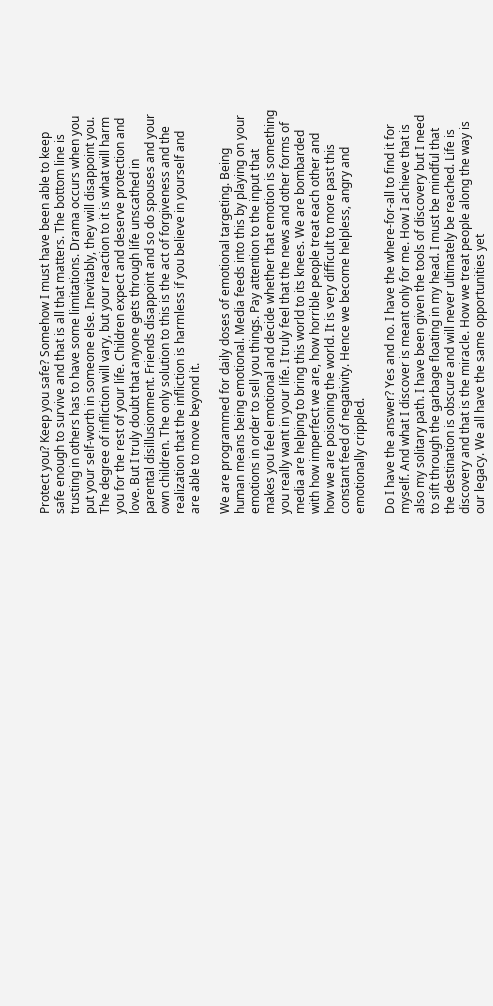Protect you? Keep you safe? Somehow I must have been able to keep safe enough to survive and that is all that matters. The bottom line is trusting in others has to have some limitations. Drama occurs when you put your self-worth in someone else. Inevitably, they will disappoint you. The degree of infliction will vary, but your reaction to it is what will harm you for the rest of your life. Children expect and deserve protection and love. But I truly doubt that anyone gets through life unscathed in parental disillusionment. Friends disappoint and so do spouses and your own children. The only solution to this is the act of forgiveness and the realization that the infliction is harmless if you believe in yourself and are able to move beyond it.

We are programmed for daily doses of emotional targeting. Being human means being emotional. Media feeds into this by playing on your emotions in order to sell you things. Pay attention to the input that makes you feel emotional and decide whether that emotion is something you really want in your life. I truly feel that the news and other forms of media are helping to bring this world to its knees. We are bombarded with how imperfect we are, how horrible people treat each other and how we are poisoning the world. It is very difficult to more past this constant feed of negativity. Hence we become helpless, angry and emotionally crippled.

Do I have the answer? Yes and no. I have the where-for-all to find it for myself. And what I discover is meant only for me. How I achieve that is also my solitary path. I have been given the tools of discovery but I need to sift through the garbage floating in my head. I must be mindful that the destination is obscure and will never ultimately be reached. Life is discovery and that is the miracle. How we treat people along the way is our legacy. We all have the same opportunities yet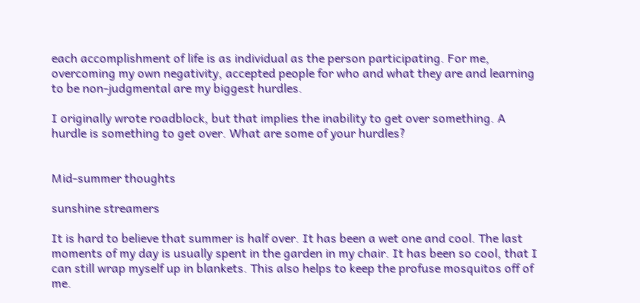each accomplishment of life is as individual as the person participating. For me, overcoming my own negativity, accepted people for who and what they are and learning to be non-judgmental are my biggest hurdles.

I originally wrote roadblock, but that implies the inability to get over something. A hurdle is something to get over. What are some of your hurdles?


Mid-summer thoughts

sunshine streamers

It is hard to believe that summer is half over. It has been a wet one and cool. The last moments of my day is usually spent in the garden in my chair. It has been so cool, that I can still wrap myself up in blankets. This also helps to keep the profuse mosquitos off of me.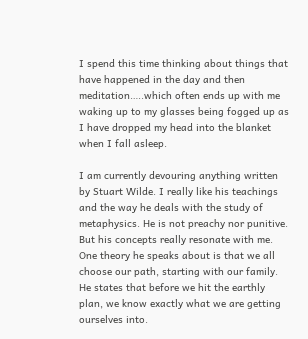I spend this time thinking about things that have happened in the day and then meditation…..which often ends up with me waking up to my glasses being fogged up as I have dropped my head into the blanket when I fall asleep.

I am currently devouring anything written by Stuart Wilde. I really like his teachings and the way he deals with the study of metaphysics. He is not preachy nor punitive. But his concepts really resonate with me. One theory he speaks about is that we all choose our path, starting with our family. He states that before we hit the earthly plan, we know exactly what we are getting ourselves into.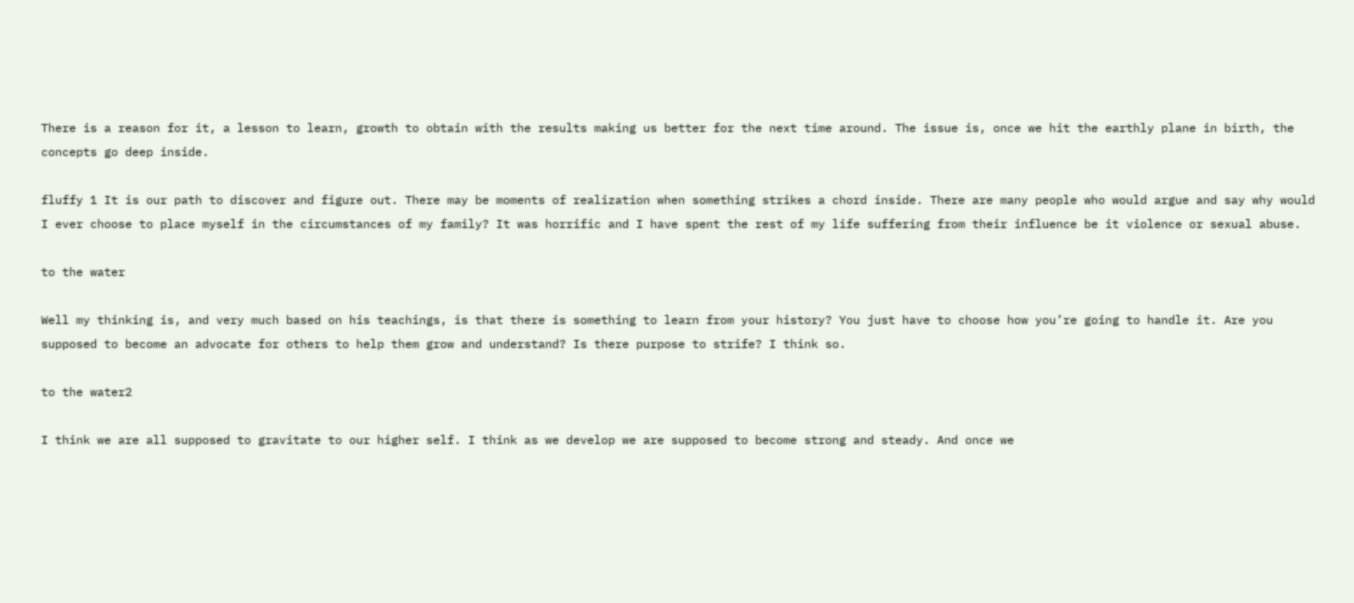There is a reason for it, a lesson to learn, growth to obtain with the results making us better for the next time around. The issue is, once we hit the earthly plane in birth, the concepts go deep inside.

fluffy 1 It is our path to discover and figure out. There may be moments of realization when something strikes a chord inside. There are many people who would argue and say why would I ever choose to place myself in the circumstances of my family? It was horrific and I have spent the rest of my life suffering from their influence be it violence or sexual abuse.

to the water

Well my thinking is, and very much based on his teachings, is that there is something to learn from your history? You just have to choose how you’re going to handle it. Are you supposed to become an advocate for others to help them grow and understand? Is there purpose to strife? I think so.

to the water2

I think we are all supposed to gravitate to our higher self. I think as we develop we are supposed to become strong and steady. And once we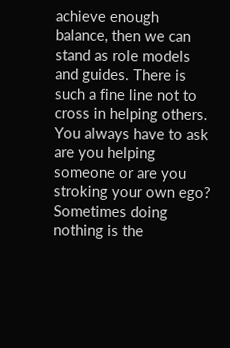achieve enough balance, then we can stand as role models and guides. There is such a fine line not to cross in helping others. You always have to ask are you helping someone or are you stroking your own ego? Sometimes doing nothing is the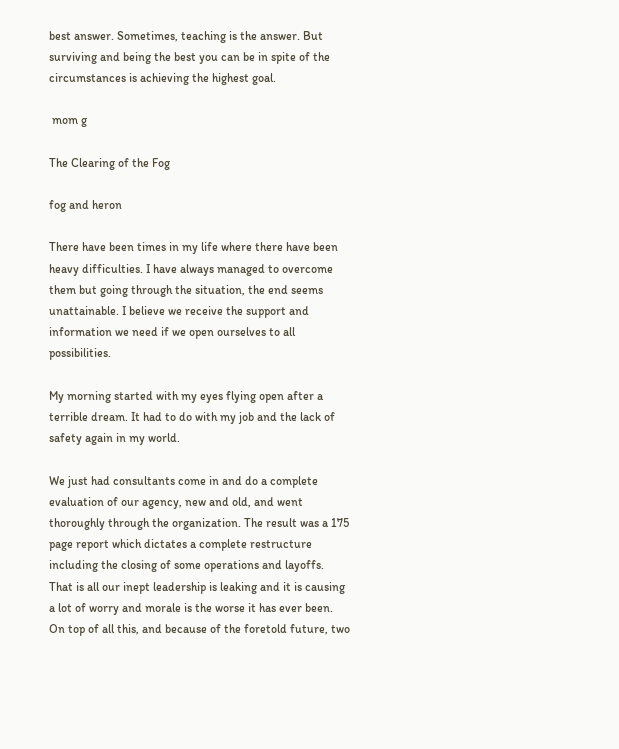best answer. Sometimes, teaching is the answer. But surviving and being the best you can be in spite of the circumstances is achieving the highest goal.

 mom g

The Clearing of the Fog

fog and heron

There have been times in my life where there have been heavy difficulties. I have always managed to overcome them but going through the situation, the end seems unattainable. I believe we receive the support and information we need if we open ourselves to all possibilities.

My morning started with my eyes flying open after a terrible dream. It had to do with my job and the lack of safety again in my world.

We just had consultants come in and do a complete evaluation of our agency, new and old, and went thoroughly through the organization. The result was a 175 page report which dictates a complete restructure including the closing of some operations and layoffs. That is all our inept leadership is leaking and it is causing a lot of worry and morale is the worse it has ever been. On top of all this, and because of the foretold future, two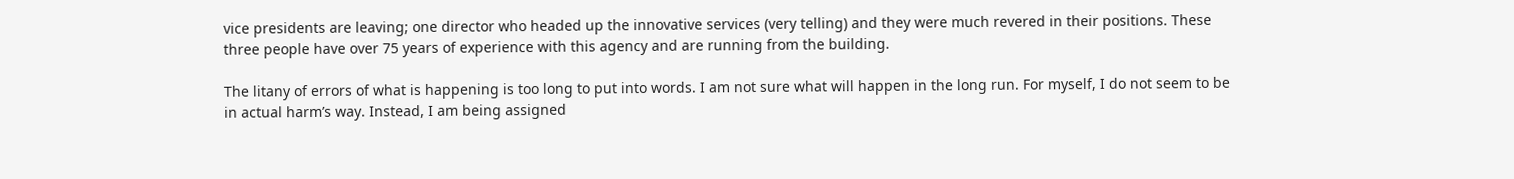vice presidents are leaving; one director who headed up the innovative services (very telling) and they were much revered in their positions. These three people have over 75 years of experience with this agency and are running from the building.

The litany of errors of what is happening is too long to put into words. I am not sure what will happen in the long run. For myself, I do not seem to be in actual harm’s way. Instead, I am being assigned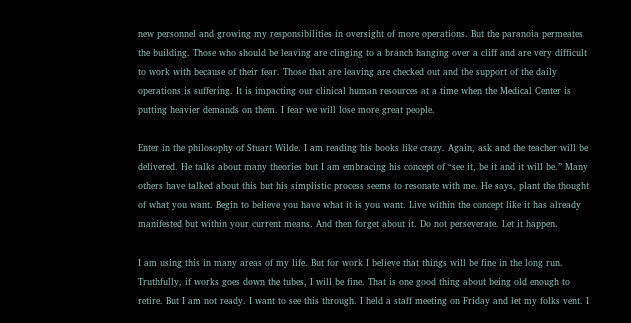new personnel and growing my responsibilities in oversight of more operations. But the paranoia permeates the building. Those who should be leaving are clinging to a branch hanging over a cliff and are very difficult to work with because of their fear. Those that are leaving are checked out and the support of the daily operations is suffering. It is impacting our clinical human resources at a time when the Medical Center is putting heavier demands on them. I fear we will lose more great people.

Enter in the philosophy of Stuart Wilde. I am reading his books like crazy. Again, ask and the teacher will be delivered. He talks about many theories but I am embracing his concept of “see it, be it and it will be.” Many others have talked about this but his simplistic process seems to resonate with me. He says, plant the thought of what you want. Begin to believe you have what it is you want. Live within the concept like it has already manifested but within your current means. And then forget about it. Do not perseverate. Let it happen.

I am using this in many areas of my life. But for work I believe that things will be fine in the long run. Truthfully, if works goes down the tubes, I will be fine. That is one good thing about being old enough to retire. But I am not ready. I want to see this through. I held a staff meeting on Friday and let my folks vent. I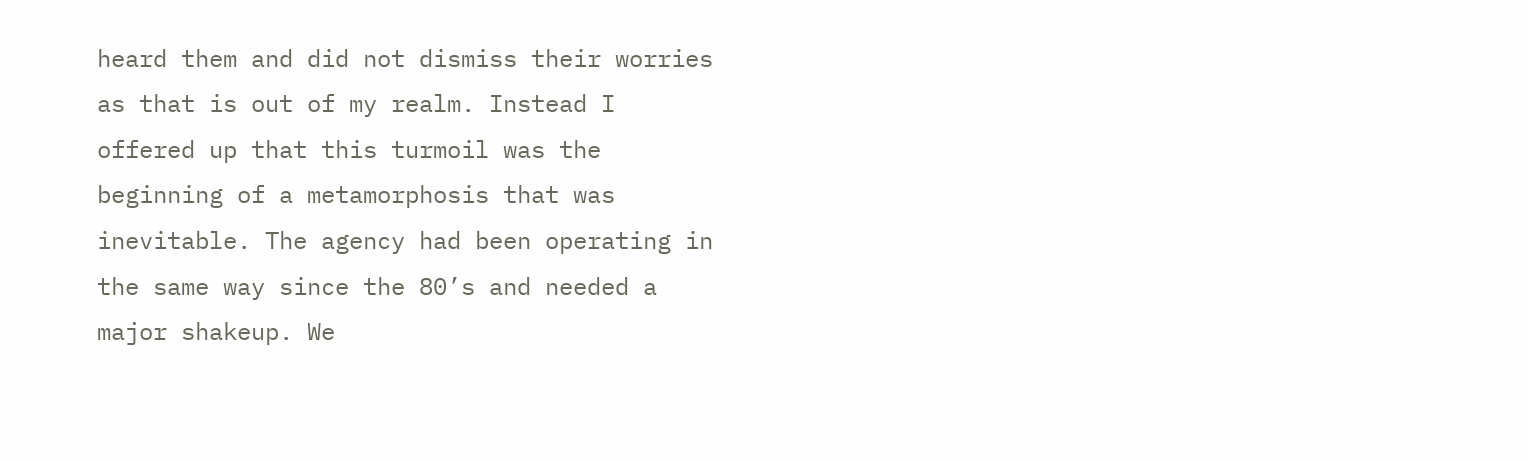heard them and did not dismiss their worries as that is out of my realm. Instead I offered up that this turmoil was the beginning of a metamorphosis that was inevitable. The agency had been operating in the same way since the 80’s and needed a major shakeup. We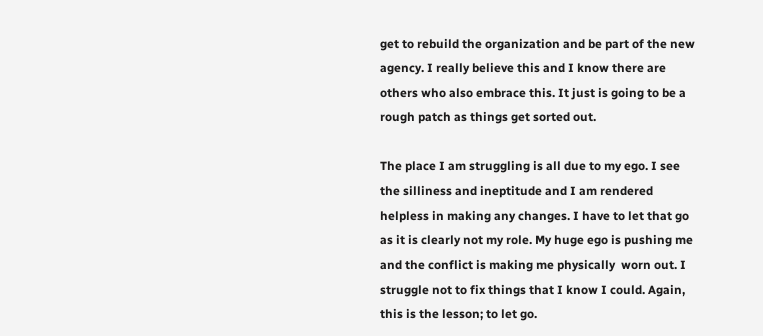get to rebuild the organization and be part of the new agency. I really believe this and I know there are others who also embrace this. It just is going to be a rough patch as things get sorted out.

The place I am struggling is all due to my ego. I see the silliness and ineptitude and I am rendered helpless in making any changes. I have to let that go as it is clearly not my role. My huge ego is pushing me and the conflict is making me physically  worn out. I struggle not to fix things that I know I could. Again, this is the lesson; to let go.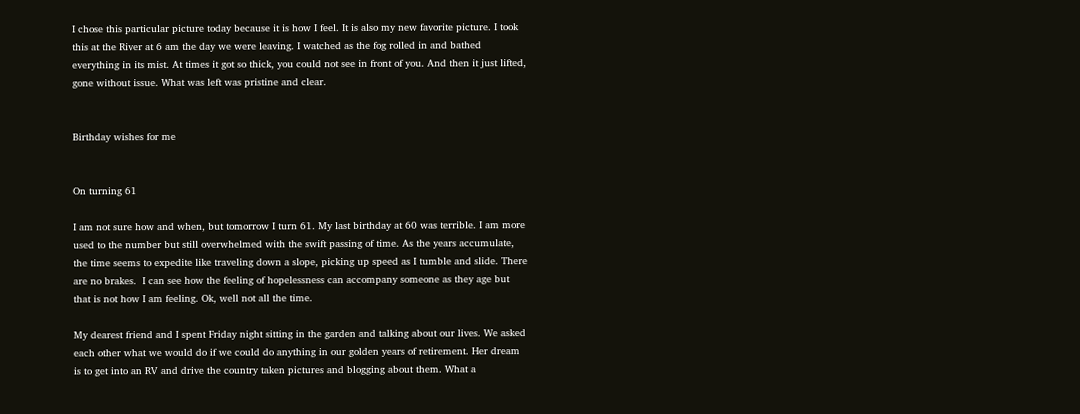I chose this particular picture today because it is how I feel. It is also my new favorite picture. I took this at the River at 6 am the day we were leaving. I watched as the fog rolled in and bathed everything in its mist. At times it got so thick, you could not see in front of you. And then it just lifted, gone without issue. What was left was pristine and clear.


Birthday wishes for me


On turning 61

I am not sure how and when, but tomorrow I turn 61. My last birthday at 60 was terrible. I am more used to the number but still overwhelmed with the swift passing of time. As the years accumulate, the time seems to expedite like traveling down a slope, picking up speed as I tumble and slide. There are no brakes.  I can see how the feeling of hopelessness can accompany someone as they age but that is not how I am feeling. Ok, well not all the time.

My dearest friend and I spent Friday night sitting in the garden and talking about our lives. We asked each other what we would do if we could do anything in our golden years of retirement. Her dream is to get into an RV and drive the country taken pictures and blogging about them. What a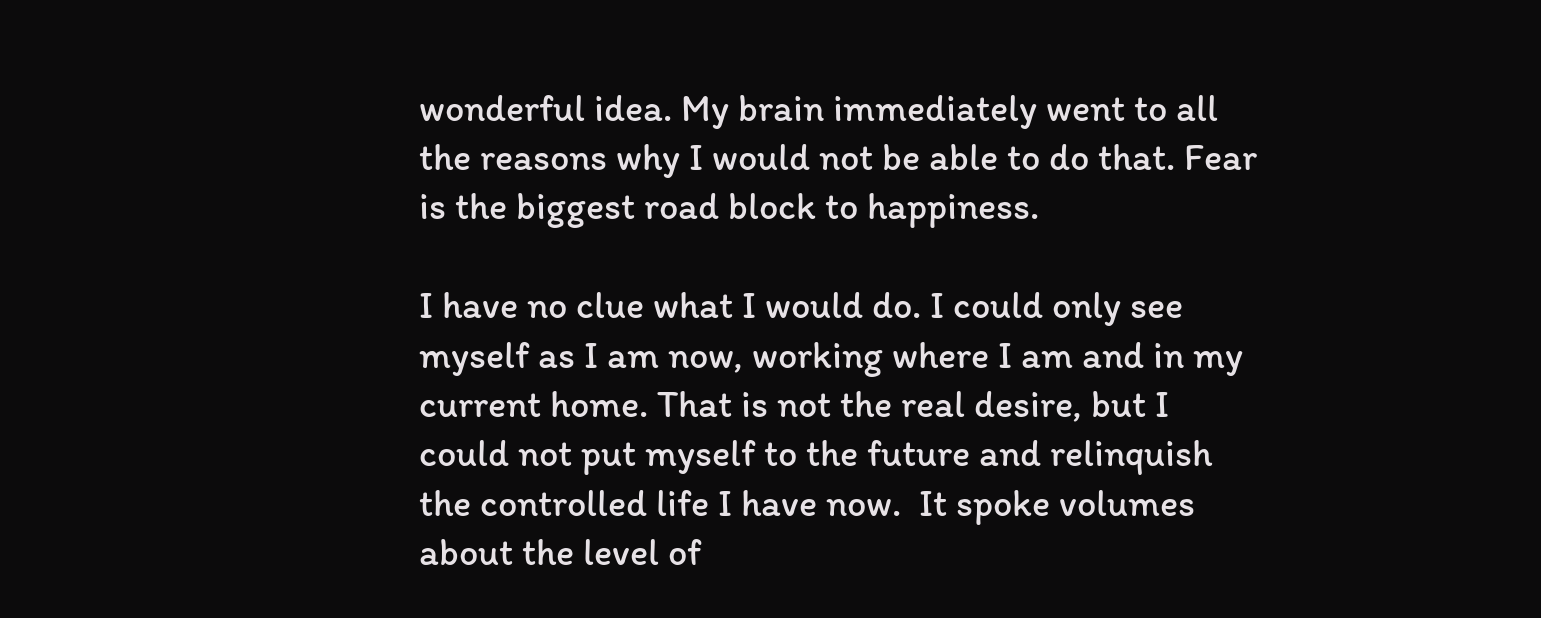wonderful idea. My brain immediately went to all the reasons why I would not be able to do that. Fear is the biggest road block to happiness.

I have no clue what I would do. I could only see myself as I am now, working where I am and in my current home. That is not the real desire, but I could not put myself to the future and relinquish the controlled life I have now.  It spoke volumes about the level of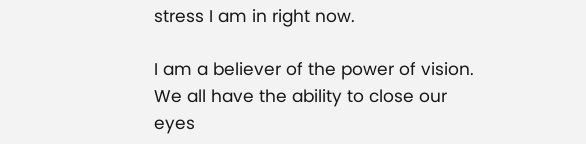stress I am in right now.

I am a believer of the power of vision. We all have the ability to close our eyes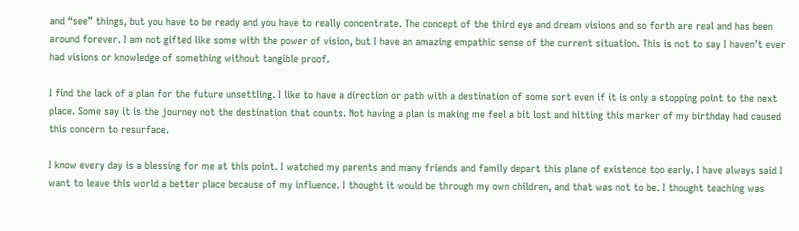and “see” things, but you have to be ready and you have to really concentrate. The concept of the third eye and dream visions and so forth are real and has been around forever. I am not gifted like some with the power of vision, but I have an amazing empathic sense of the current situation. This is not to say I haven’t ever had visions or knowledge of something without tangible proof.

I find the lack of a plan for the future unsettling. I like to have a direction or path with a destination of some sort even if it is only a stopping point to the next place. Some say it is the journey not the destination that counts. Not having a plan is making me feel a bit lost and hitting this marker of my birthday had caused this concern to resurface.

I know every day is a blessing for me at this point. I watched my parents and many friends and family depart this plane of existence too early. I have always said I want to leave this world a better place because of my influence. I thought it would be through my own children, and that was not to be. I thought teaching was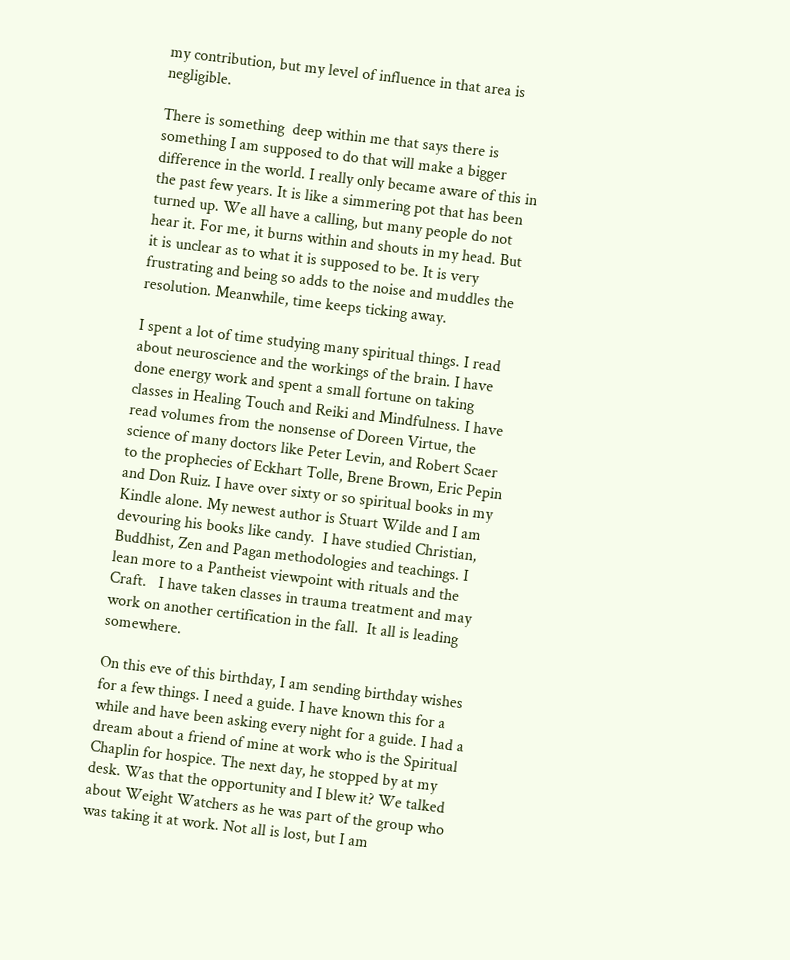my contribution, but my level of influence in that area is negligible.

There is something  deep within me that says there is something I am supposed to do that will make a bigger difference in the world. I really only became aware of this in the past few years. It is like a simmering pot that has been turned up. We all have a calling, but many people do not hear it. For me, it burns within and shouts in my head. But it is unclear as to what it is supposed to be. It is very frustrating and being so adds to the noise and muddles the resolution. Meanwhile, time keeps ticking away.

I spent a lot of time studying many spiritual things. I read about neuroscience and the workings of the brain. I have done energy work and spent a small fortune on taking classes in Healing Touch and Reiki and Mindfulness. I have read volumes from the nonsense of Doreen Virtue, the science of many doctors like Peter Levin, and Robert Scaer to the prophecies of Eckhart Tolle, Brene Brown, Eric Pepin and Don Ruiz. I have over sixty or so spiritual books in my Kindle alone. My newest author is Stuart Wilde and I am devouring his books like candy.  I have studied Christian, Buddhist, Zen and Pagan methodologies and teachings. I lean more to a Pantheist viewpoint with rituals and the Craft.   I have taken classes in trauma treatment and may work on another certification in the fall.  It all is leading somewhere.

On this eve of this birthday, I am sending birthday wishes for a few things. I need a guide. I have known this for a while and have been asking every night for a guide. I had a dream about a friend of mine at work who is the Spiritual Chaplin for hospice. The next day, he stopped by at my desk. Was that the opportunity and I blew it? We talked about Weight Watchers as he was part of the group who was taking it at work. Not all is lost, but I am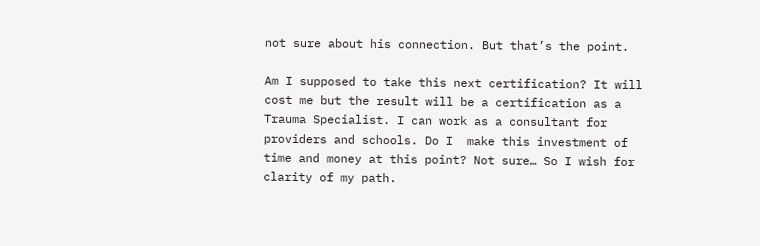not sure about his connection. But that’s the point.

Am I supposed to take this next certification? It will cost me but the result will be a certification as a Trauma Specialist. I can work as a consultant for providers and schools. Do I  make this investment of time and money at this point? Not sure… So I wish for clarity of my path.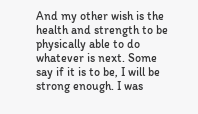And my other wish is the health and strength to be physically able to do whatever is next. Some say if it is to be, I will be strong enough. I was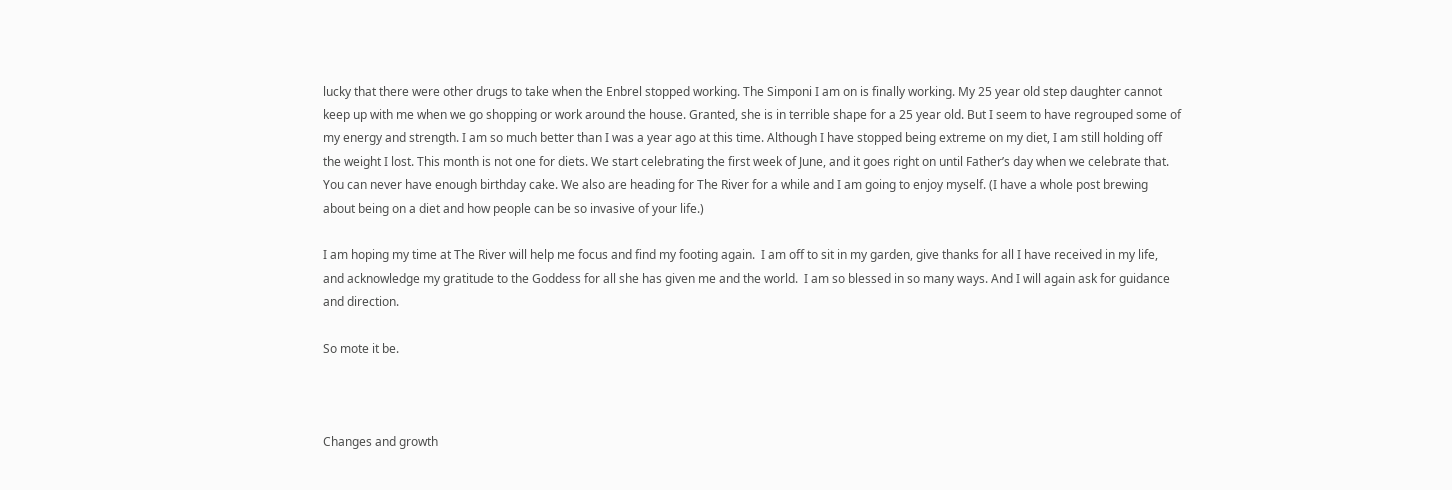lucky that there were other drugs to take when the Enbrel stopped working. The Simponi I am on is finally working. My 25 year old step daughter cannot keep up with me when we go shopping or work around the house. Granted, she is in terrible shape for a 25 year old. But I seem to have regrouped some of my energy and strength. I am so much better than I was a year ago at this time. Although I have stopped being extreme on my diet, I am still holding off the weight I lost. This month is not one for diets. We start celebrating the first week of June, and it goes right on until Father’s day when we celebrate that. You can never have enough birthday cake. We also are heading for The River for a while and I am going to enjoy myself. (I have a whole post brewing about being on a diet and how people can be so invasive of your life.)

I am hoping my time at The River will help me focus and find my footing again.  I am off to sit in my garden, give thanks for all I have received in my life, and acknowledge my gratitude to the Goddess for all she has given me and the world.  I am so blessed in so many ways. And I will again ask for guidance and direction.

So mote it be.



Changes and growth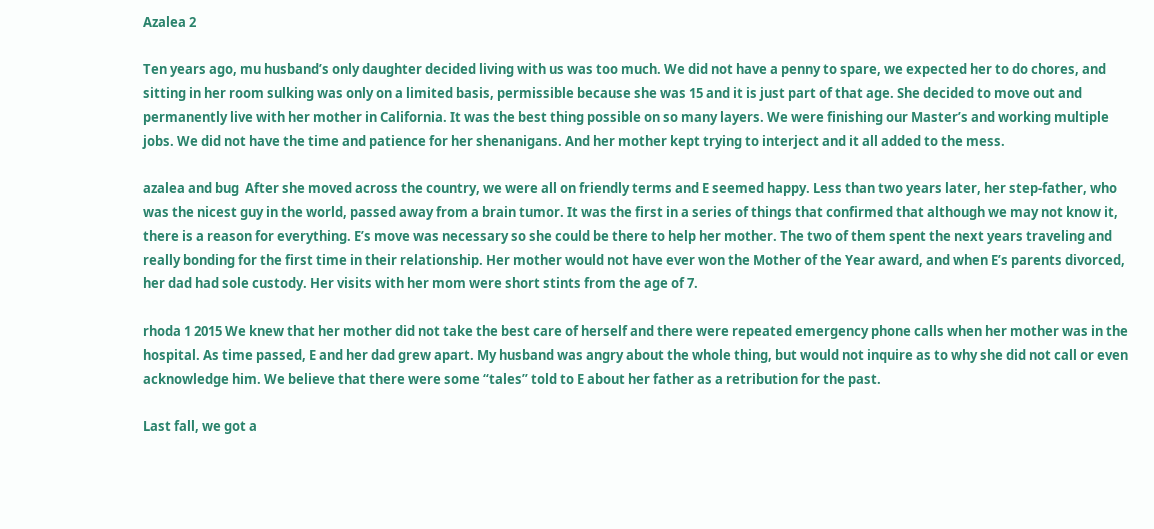Azalea 2

Ten years ago, mu husband’s only daughter decided living with us was too much. We did not have a penny to spare, we expected her to do chores, and sitting in her room sulking was only on a limited basis, permissible because she was 15 and it is just part of that age. She decided to move out and permanently live with her mother in California. It was the best thing possible on so many layers. We were finishing our Master’s and working multiple jobs. We did not have the time and patience for her shenanigans. And her mother kept trying to interject and it all added to the mess.

azalea and bug  After she moved across the country, we were all on friendly terms and E seemed happy. Less than two years later, her step-father, who was the nicest guy in the world, passed away from a brain tumor. It was the first in a series of things that confirmed that although we may not know it, there is a reason for everything. E’s move was necessary so she could be there to help her mother. The two of them spent the next years traveling and really bonding for the first time in their relationship. Her mother would not have ever won the Mother of the Year award, and when E’s parents divorced, her dad had sole custody. Her visits with her mom were short stints from the age of 7.

rhoda 1 2015 We knew that her mother did not take the best care of herself and there were repeated emergency phone calls when her mother was in the hospital. As time passed, E and her dad grew apart. My husband was angry about the whole thing, but would not inquire as to why she did not call or even acknowledge him. We believe that there were some “tales” told to E about her father as a retribution for the past.

Last fall, we got a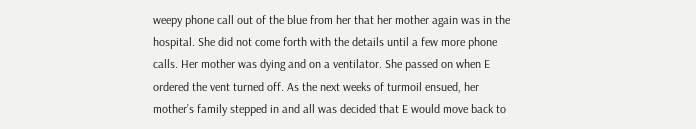weepy phone call out of the blue from her that her mother again was in the hospital. She did not come forth with the details until a few more phone calls. Her mother was dying and on a ventilator. She passed on when E ordered the vent turned off. As the next weeks of turmoil ensued, her mother’s family stepped in and all was decided that E would move back to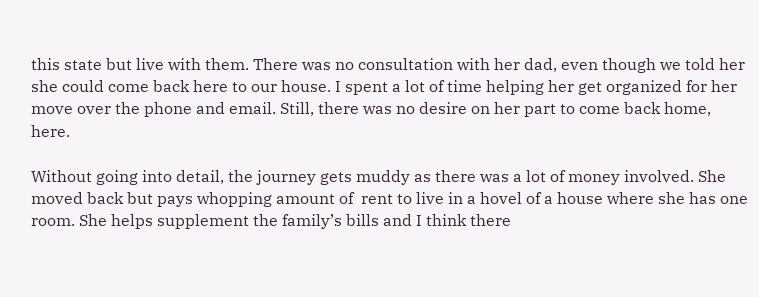this state but live with them. There was no consultation with her dad, even though we told her she could come back here to our house. I spent a lot of time helping her get organized for her move over the phone and email. Still, there was no desire on her part to come back home, here.

Without going into detail, the journey gets muddy as there was a lot of money involved. She moved back but pays whopping amount of  rent to live in a hovel of a house where she has one room. She helps supplement the family’s bills and I think there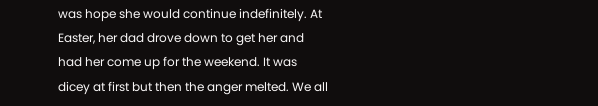was hope she would continue indefinitely. At Easter, her dad drove down to get her and had her come up for the weekend. It was dicey at first but then the anger melted. We all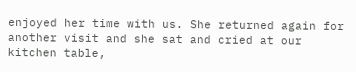enjoyed her time with us. She returned again for another visit and she sat and cried at our kitchen table,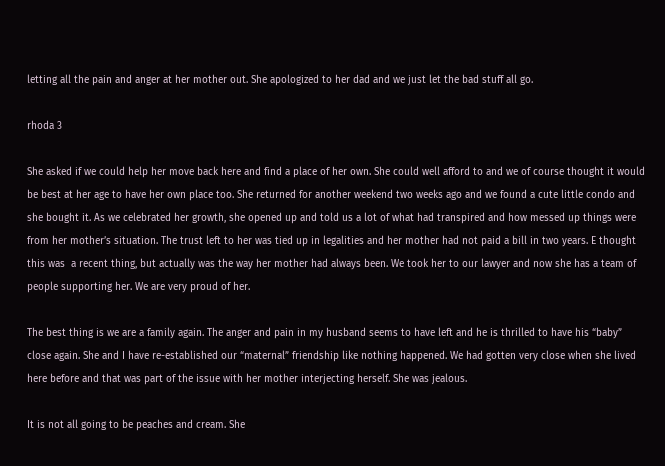letting all the pain and anger at her mother out. She apologized to her dad and we just let the bad stuff all go.

rhoda 3

She asked if we could help her move back here and find a place of her own. She could well afford to and we of course thought it would be best at her age to have her own place too. She returned for another weekend two weeks ago and we found a cute little condo and she bought it. As we celebrated her growth, she opened up and told us a lot of what had transpired and how messed up things were from her mother’s situation. The trust left to her was tied up in legalities and her mother had not paid a bill in two years. E thought this was  a recent thing, but actually was the way her mother had always been. We took her to our lawyer and now she has a team of people supporting her. We are very proud of her.

The best thing is we are a family again. The anger and pain in my husband seems to have left and he is thrilled to have his “baby” close again. She and I have re-established our “maternal” friendship like nothing happened. We had gotten very close when she lived here before and that was part of the issue with her mother interjecting herself. She was jealous.

It is not all going to be peaches and cream. She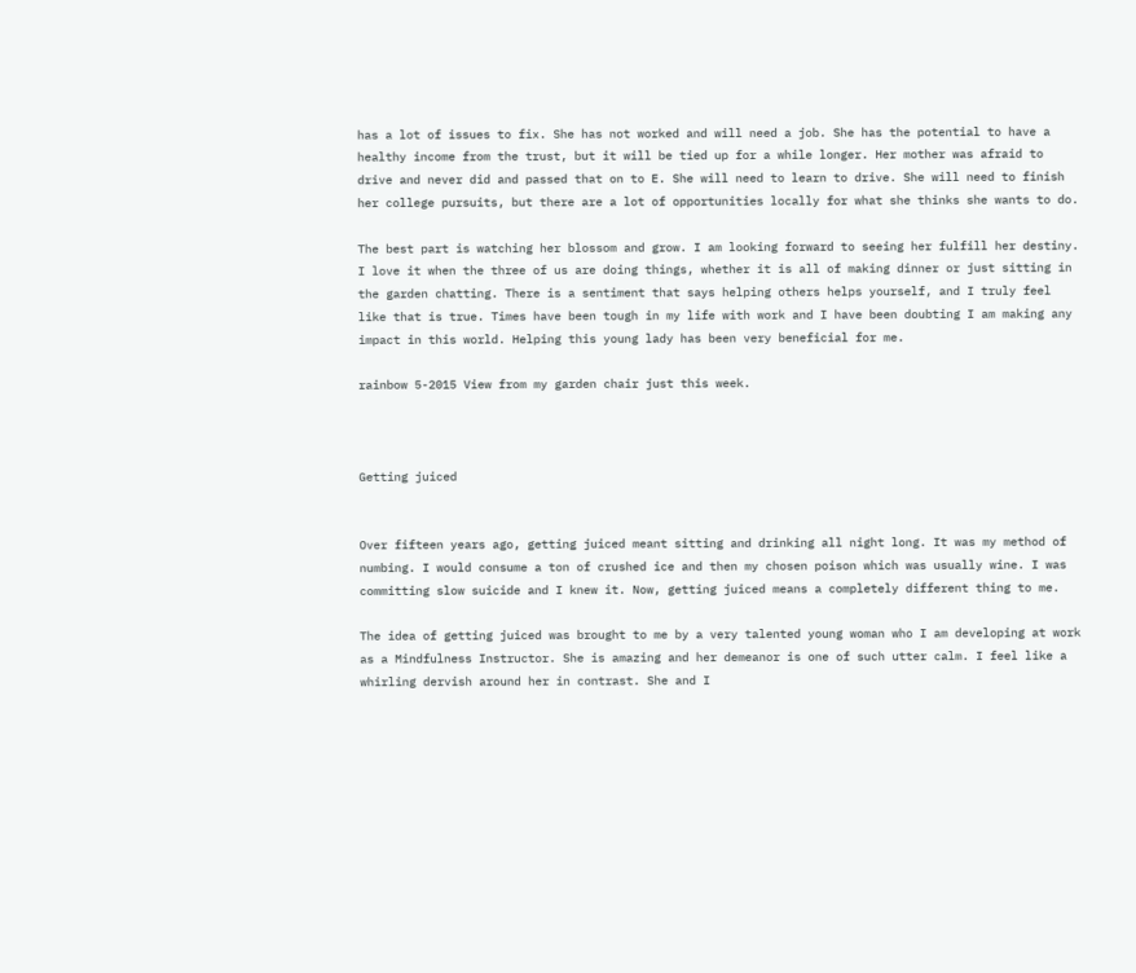has a lot of issues to fix. She has not worked and will need a job. She has the potential to have a healthy income from the trust, but it will be tied up for a while longer. Her mother was afraid to drive and never did and passed that on to E. She will need to learn to drive. She will need to finish her college pursuits, but there are a lot of opportunities locally for what she thinks she wants to do.

The best part is watching her blossom and grow. I am looking forward to seeing her fulfill her destiny. I love it when the three of us are doing things, whether it is all of making dinner or just sitting in the garden chatting. There is a sentiment that says helping others helps yourself, and I truly feel like that is true. Times have been tough in my life with work and I have been doubting I am making any impact in this world. Helping this young lady has been very beneficial for me.

rainbow 5-2015 View from my garden chair just this week.



Getting juiced


Over fifteen years ago, getting juiced meant sitting and drinking all night long. It was my method of numbing. I would consume a ton of crushed ice and then my chosen poison which was usually wine. I was committing slow suicide and I knew it. Now, getting juiced means a completely different thing to me.

The idea of getting juiced was brought to me by a very talented young woman who I am developing at work as a Mindfulness Instructor. She is amazing and her demeanor is one of such utter calm. I feel like a whirling dervish around her in contrast. She and I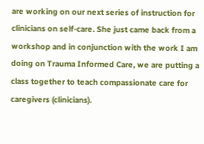are working on our next series of instruction for clinicians on self-care. She just came back from a workshop and in conjunction with the work I am doing on Trauma Informed Care, we are putting a class together to teach compassionate care for caregivers (clinicians).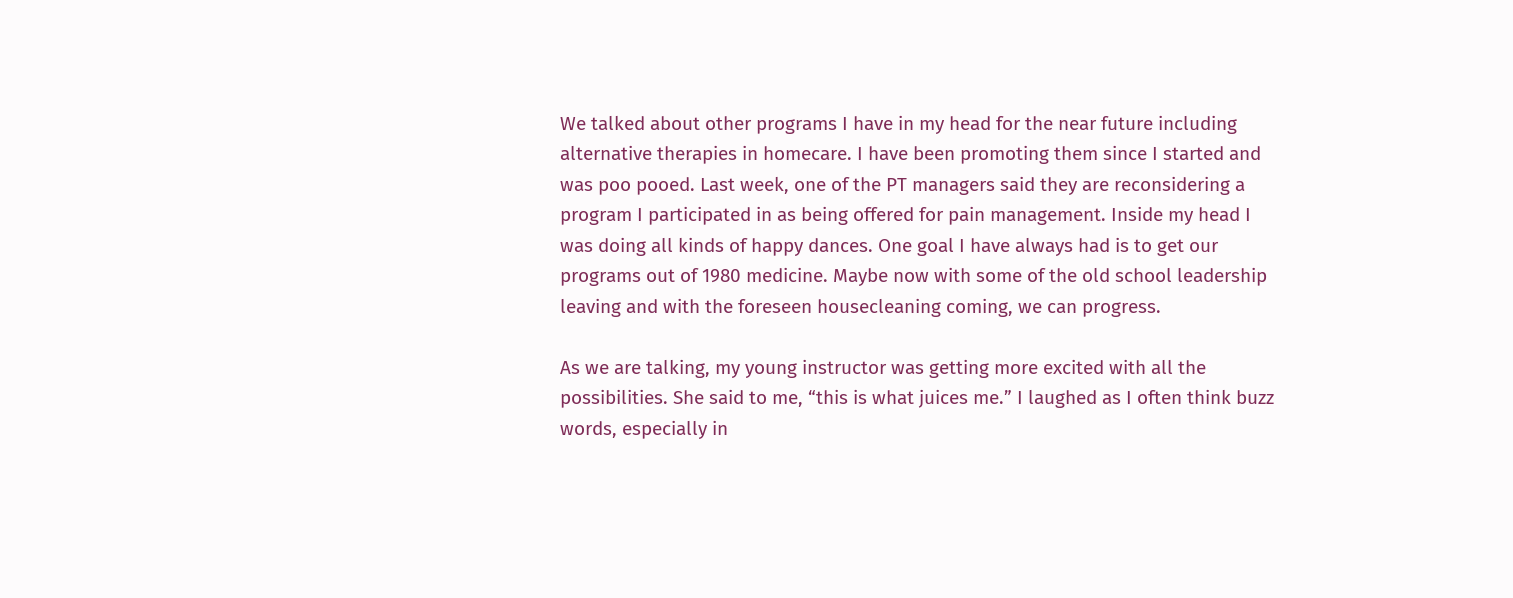We talked about other programs I have in my head for the near future including alternative therapies in homecare. I have been promoting them since I started and was poo pooed. Last week, one of the PT managers said they are reconsidering a program I participated in as being offered for pain management. Inside my head I was doing all kinds of happy dances. One goal I have always had is to get our programs out of 1980 medicine. Maybe now with some of the old school leadership leaving and with the foreseen housecleaning coming, we can progress.

As we are talking, my young instructor was getting more excited with all the possibilities. She said to me, “this is what juices me.” I laughed as I often think buzz words, especially in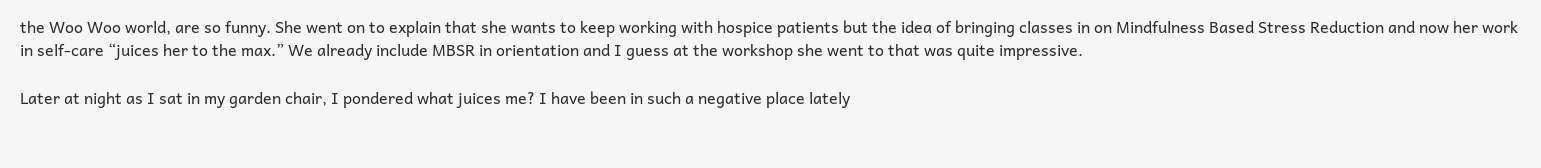the Woo Woo world, are so funny. She went on to explain that she wants to keep working with hospice patients but the idea of bringing classes in on Mindfulness Based Stress Reduction and now her work in self-care “juices her to the max.” We already include MBSR in orientation and I guess at the workshop she went to that was quite impressive.

Later at night as I sat in my garden chair, I pondered what juices me? I have been in such a negative place lately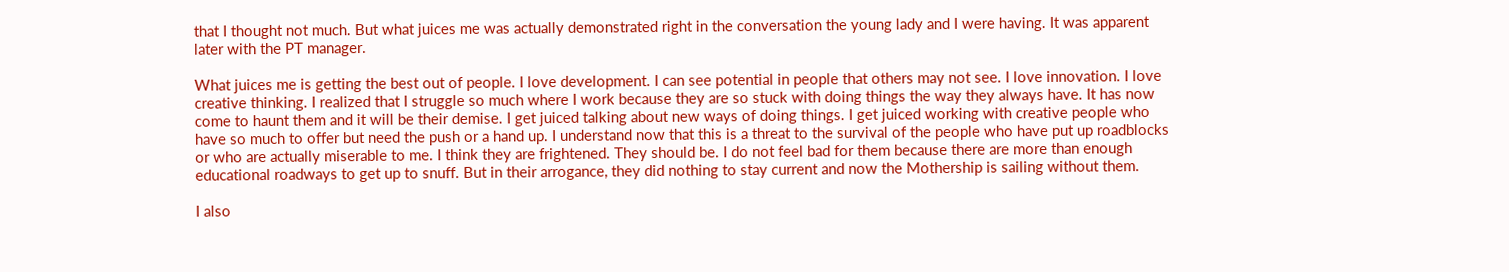that I thought not much. But what juices me was actually demonstrated right in the conversation the young lady and I were having. It was apparent later with the PT manager.

What juices me is getting the best out of people. I love development. I can see potential in people that others may not see. I love innovation. I love creative thinking. I realized that I struggle so much where I work because they are so stuck with doing things the way they always have. It has now come to haunt them and it will be their demise. I get juiced talking about new ways of doing things. I get juiced working with creative people who have so much to offer but need the push or a hand up. I understand now that this is a threat to the survival of the people who have put up roadblocks or who are actually miserable to me. I think they are frightened. They should be. I do not feel bad for them because there are more than enough educational roadways to get up to snuff. But in their arrogance, they did nothing to stay current and now the Mothership is sailing without them.

I also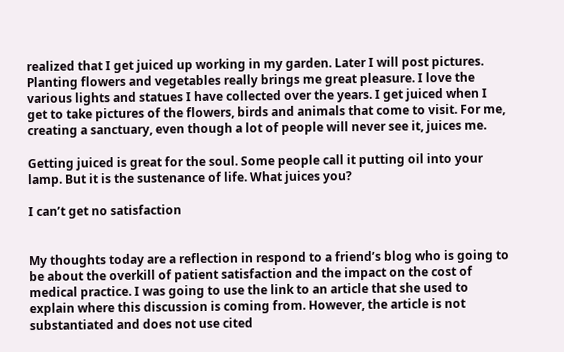realized that I get juiced up working in my garden. Later I will post pictures. Planting flowers and vegetables really brings me great pleasure. I love the various lights and statues I have collected over the years. I get juiced when I get to take pictures of the flowers, birds and animals that come to visit. For me, creating a sanctuary, even though a lot of people will never see it, juices me.

Getting juiced is great for the soul. Some people call it putting oil into your lamp. But it is the sustenance of life. What juices you?

I can’t get no satisfaction


My thoughts today are a reflection in respond to a friend’s blog who is going to be about the overkill of patient satisfaction and the impact on the cost of medical practice. I was going to use the link to an article that she used to explain where this discussion is coming from. However, the article is not substantiated and does not use cited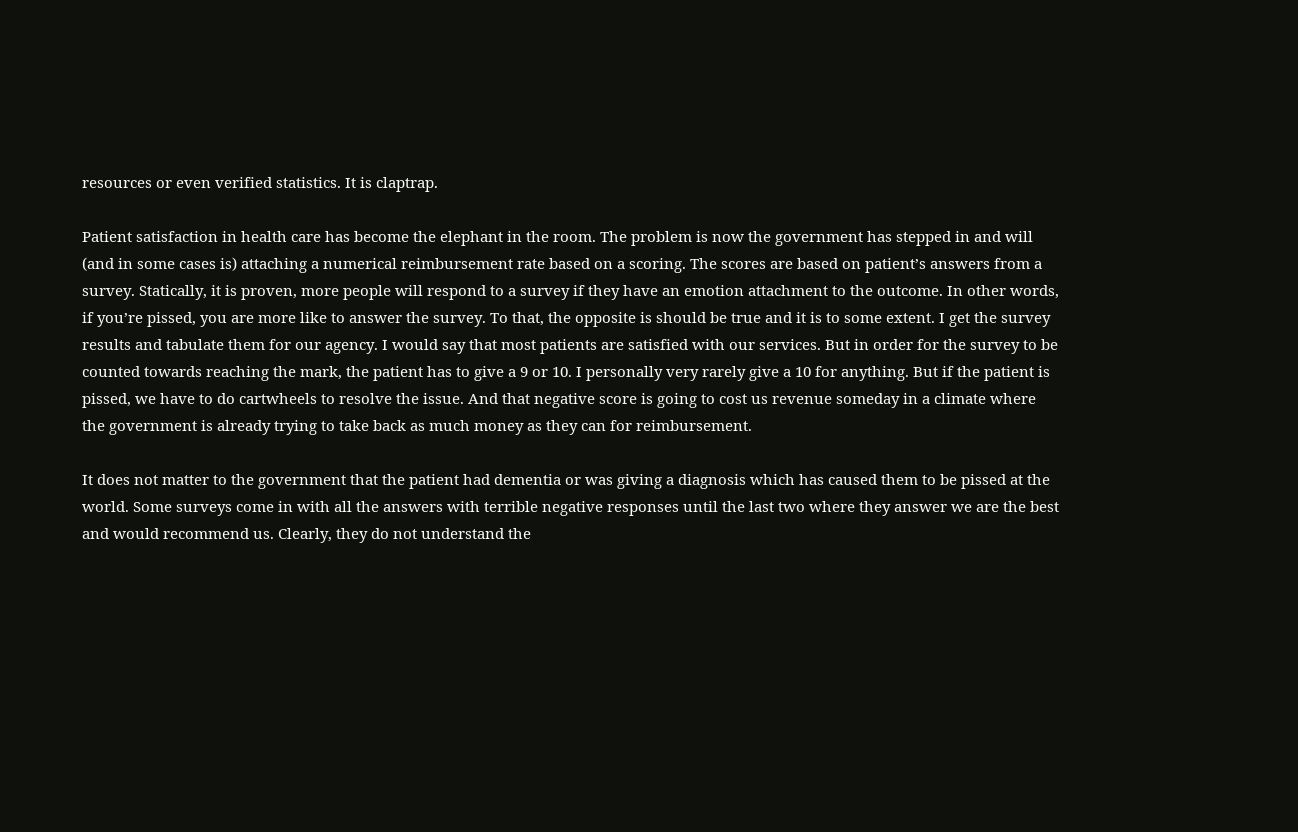resources or even verified statistics. It is claptrap.

Patient satisfaction in health care has become the elephant in the room. The problem is now the government has stepped in and will (and in some cases is) attaching a numerical reimbursement rate based on a scoring. The scores are based on patient’s answers from a survey. Statically, it is proven, more people will respond to a survey if they have an emotion attachment to the outcome. In other words, if you’re pissed, you are more like to answer the survey. To that, the opposite is should be true and it is to some extent. I get the survey results and tabulate them for our agency. I would say that most patients are satisfied with our services. But in order for the survey to be counted towards reaching the mark, the patient has to give a 9 or 10. I personally very rarely give a 10 for anything. But if the patient is pissed, we have to do cartwheels to resolve the issue. And that negative score is going to cost us revenue someday in a climate where the government is already trying to take back as much money as they can for reimbursement.

It does not matter to the government that the patient had dementia or was giving a diagnosis which has caused them to be pissed at the world. Some surveys come in with all the answers with terrible negative responses until the last two where they answer we are the best and would recommend us. Clearly, they do not understand the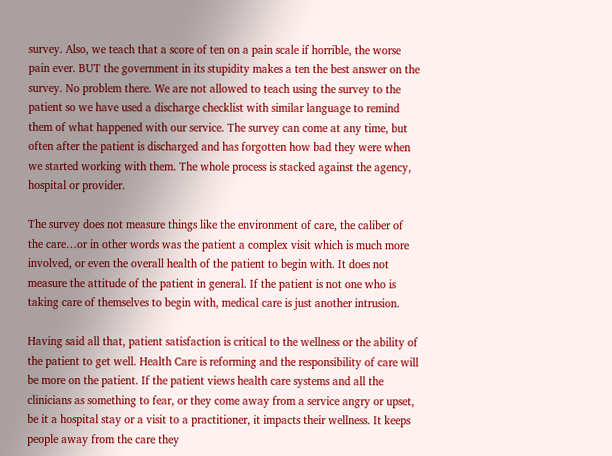survey. Also, we teach that a score of ten on a pain scale if horrible, the worse pain ever. BUT the government in its stupidity makes a ten the best answer on the survey. No problem there. We are not allowed to teach using the survey to the patient so we have used a discharge checklist with similar language to remind them of what happened with our service. The survey can come at any time, but often after the patient is discharged and has forgotten how bad they were when we started working with them. The whole process is stacked against the agency, hospital or provider.

The survey does not measure things like the environment of care, the caliber of the care…or in other words was the patient a complex visit which is much more involved, or even the overall health of the patient to begin with. It does not measure the attitude of the patient in general. If the patient is not one who is taking care of themselves to begin with, medical care is just another intrusion.

Having said all that, patient satisfaction is critical to the wellness or the ability of the patient to get well. Health Care is reforming and the responsibility of care will be more on the patient. If the patient views health care systems and all the clinicians as something to fear, or they come away from a service angry or upset, be it a hospital stay or a visit to a practitioner, it impacts their wellness. It keeps people away from the care they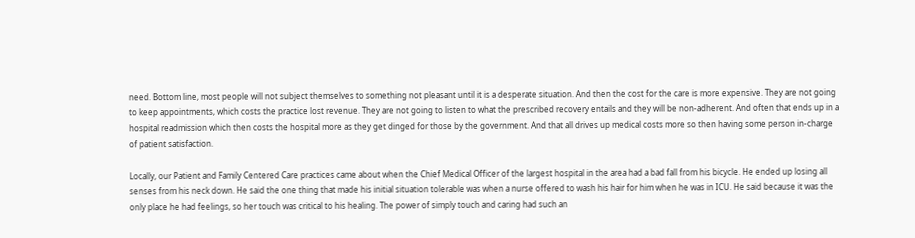need. Bottom line, most people will not subject themselves to something not pleasant until it is a desperate situation. And then the cost for the care is more expensive. They are not going to keep appointments, which costs the practice lost revenue. They are not going to listen to what the prescribed recovery entails and they will be non-adherent. And often that ends up in a hospital readmission which then costs the hospital more as they get dinged for those by the government. And that all drives up medical costs more so then having some person in-charge of patient satisfaction.

Locally, our Patient and Family Centered Care practices came about when the Chief Medical Officer of the largest hospital in the area had a bad fall from his bicycle. He ended up losing all senses from his neck down. He said the one thing that made his initial situation tolerable was when a nurse offered to wash his hair for him when he was in ICU. He said because it was the only place he had feelings, so her touch was critical to his healing. The power of simply touch and caring had such an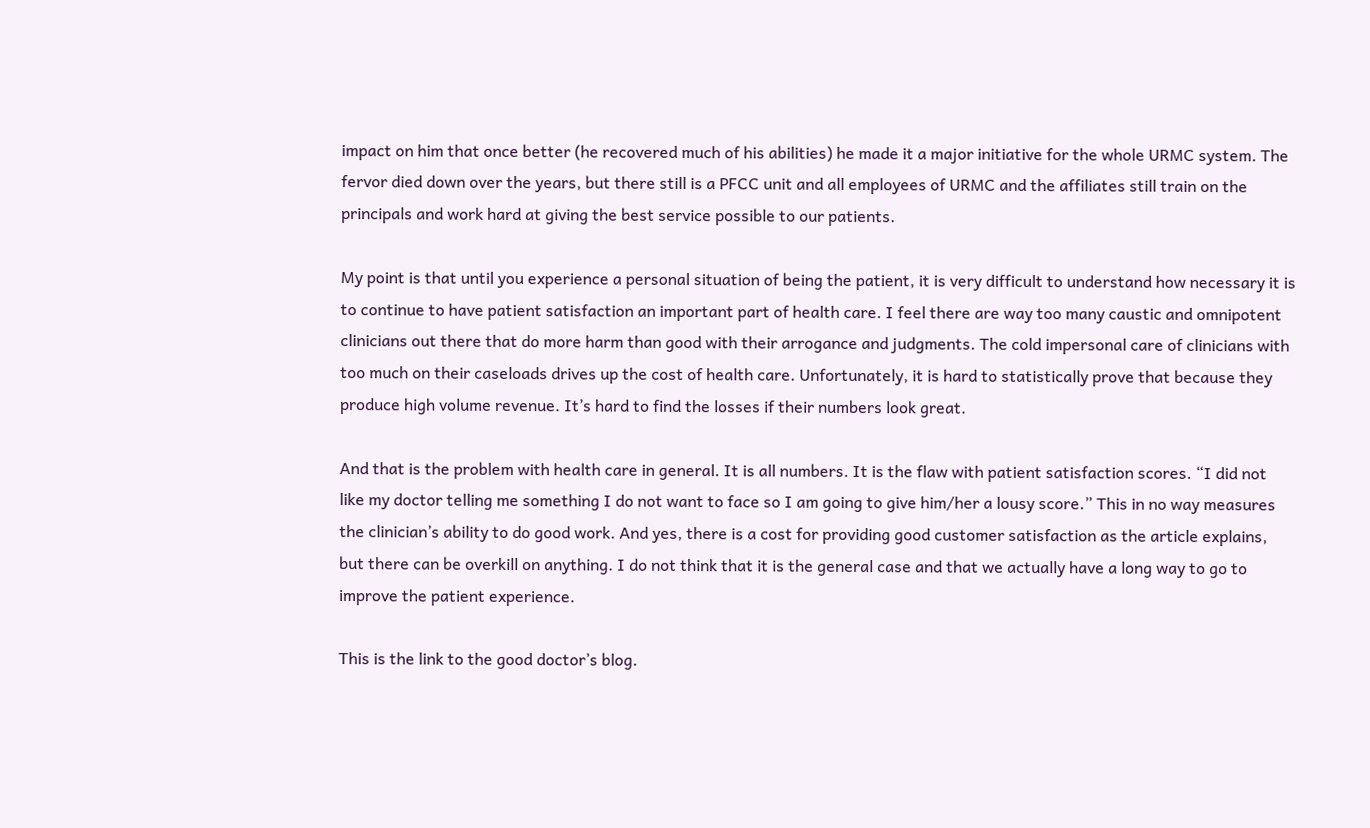impact on him that once better (he recovered much of his abilities) he made it a major initiative for the whole URMC system. The fervor died down over the years, but there still is a PFCC unit and all employees of URMC and the affiliates still train on the principals and work hard at giving the best service possible to our patients.

My point is that until you experience a personal situation of being the patient, it is very difficult to understand how necessary it is to continue to have patient satisfaction an important part of health care. I feel there are way too many caustic and omnipotent clinicians out there that do more harm than good with their arrogance and judgments. The cold impersonal care of clinicians with too much on their caseloads drives up the cost of health care. Unfortunately, it is hard to statistically prove that because they produce high volume revenue. It’s hard to find the losses if their numbers look great.

And that is the problem with health care in general. It is all numbers. It is the flaw with patient satisfaction scores. “I did not like my doctor telling me something I do not want to face so I am going to give him/her a lousy score.” This in no way measures the clinician’s ability to do good work. And yes, there is a cost for providing good customer satisfaction as the article explains, but there can be overkill on anything. I do not think that it is the general case and that we actually have a long way to go to improve the patient experience.

This is the link to the good doctor’s blog.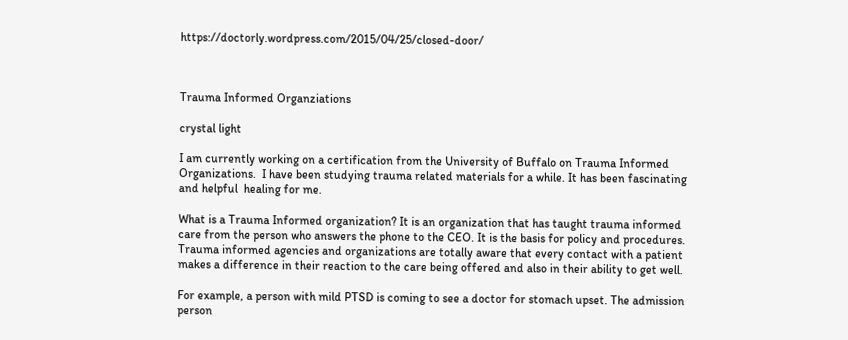https://doctorly.wordpress.com/2015/04/25/closed-door/



Trauma Informed Organziations

crystal light

I am currently working on a certification from the University of Buffalo on Trauma Informed Organizations.  I have been studying trauma related materials for a while. It has been fascinating and helpful  healing for me.

What is a Trauma Informed organization? It is an organization that has taught trauma informed care from the person who answers the phone to the CEO. It is the basis for policy and procedures. Trauma informed agencies and organizations are totally aware that every contact with a patient makes a difference in their reaction to the care being offered and also in their ability to get well.

For example, a person with mild PTSD is coming to see a doctor for stomach upset. The admission person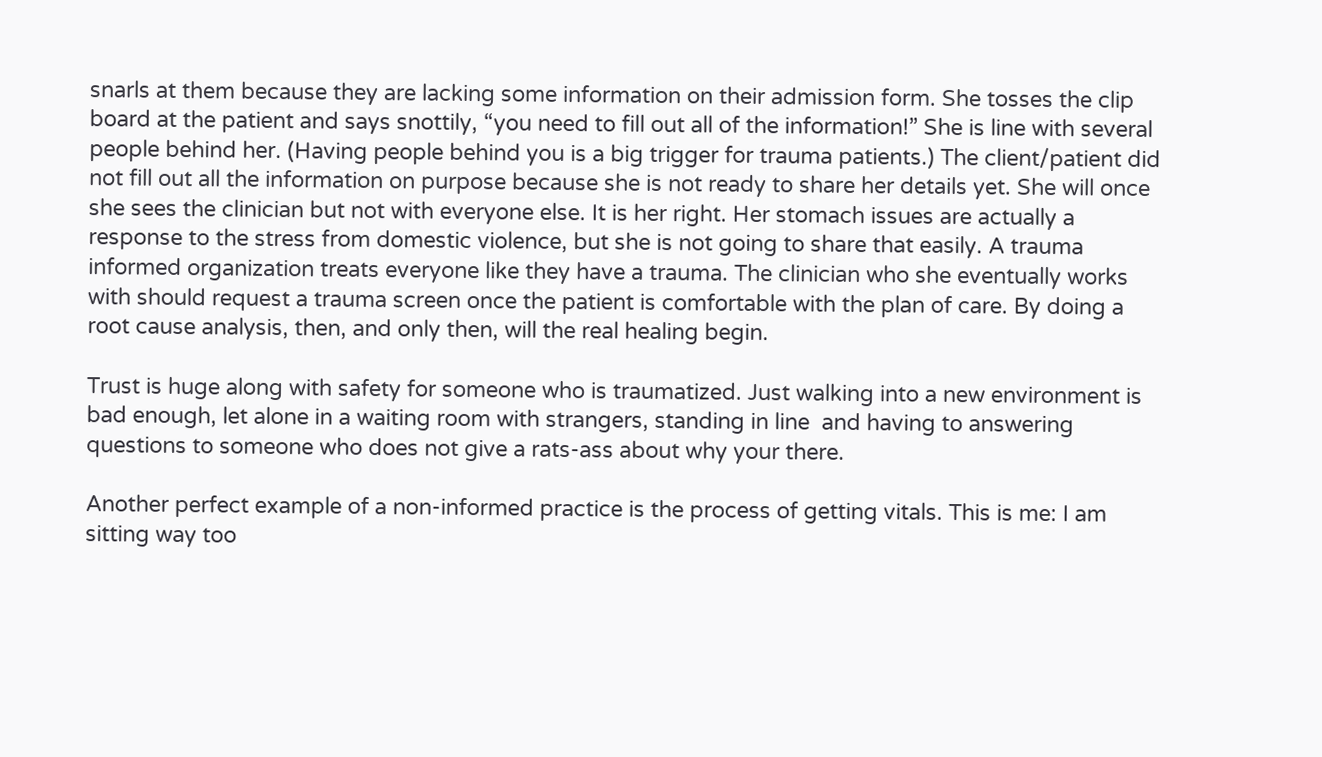snarls at them because they are lacking some information on their admission form. She tosses the clip board at the patient and says snottily, “you need to fill out all of the information!” She is line with several people behind her. (Having people behind you is a big trigger for trauma patients.) The client/patient did not fill out all the information on purpose because she is not ready to share her details yet. She will once she sees the clinician but not with everyone else. It is her right. Her stomach issues are actually a response to the stress from domestic violence, but she is not going to share that easily. A trauma informed organization treats everyone like they have a trauma. The clinician who she eventually works with should request a trauma screen once the patient is comfortable with the plan of care. By doing a root cause analysis, then, and only then, will the real healing begin.

Trust is huge along with safety for someone who is traumatized. Just walking into a new environment is bad enough, let alone in a waiting room with strangers, standing in line  and having to answering questions to someone who does not give a rats-ass about why your there.

Another perfect example of a non-informed practice is the process of getting vitals. This is me: I am sitting way too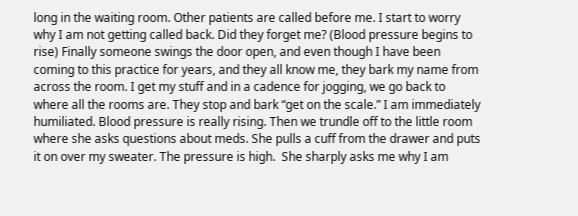long in the waiting room. Other patients are called before me. I start to worry why I am not getting called back. Did they forget me? (Blood pressure begins to rise) Finally someone swings the door open, and even though I have been coming to this practice for years, and they all know me, they bark my name from across the room. I get my stuff and in a cadence for jogging, we go back to where all the rooms are. They stop and bark “get on the scale.” I am immediately humiliated. Blood pressure is really rising. Then we trundle off to the little room where she asks questions about meds. She pulls a cuff from the drawer and puts it on over my sweater. The pressure is high.  She sharply asks me why I am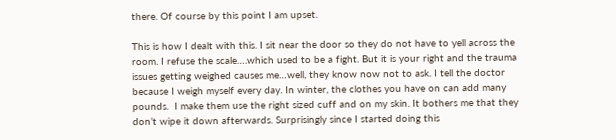there. Of course by this point I am upset.

This is how I dealt with this. I sit near the door so they do not have to yell across the room. I refuse the scale….which used to be a fight. But it is your right and the trauma issues getting weighed causes me…well, they know now not to ask. I tell the doctor because I weigh myself every day. In winter, the clothes you have on can add many pounds.  I make them use the right sized cuff and on my skin. It bothers me that they don’t wipe it down afterwards. Surprisingly since I started doing this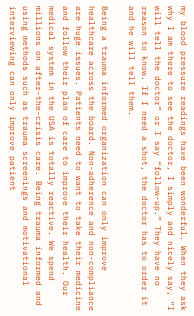my blood pressure readings have been wonderful. When they ask why I am there to see the doctor, I simply and nicely say, “I will tell the doctor” or I say “follow-up.” They have no reason to know. If I need a shot, the doctor has to order it and he will tell them.

Being a trauma informed organization can only improve healthcare across the board. Non-adherence and non-compliance are huge issues. Patients need to want to take their medicine and follow their plan of care to improve their health. Our medical system in the USA is totally reactive. We spend millions on after-the-crisis care. Being trauma informed and using methods such as trauma screenings and motivational interviewing can only improve patient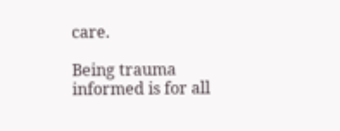care.

Being trauma informed is for all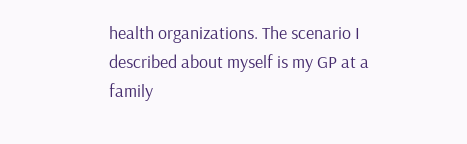health organizations. The scenario I described about myself is my GP at a family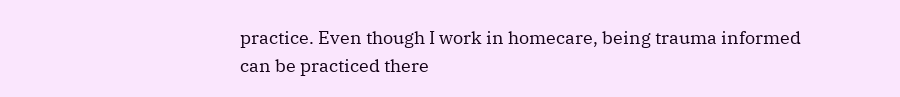practice. Even though I work in homecare, being trauma informed can be practiced there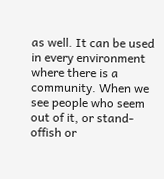as well. It can be used in every environment where there is a community. When we see people who seem out of it, or stand-offish or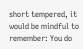short tempered, it would be mindful to remember: You do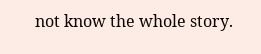not know the whole story.